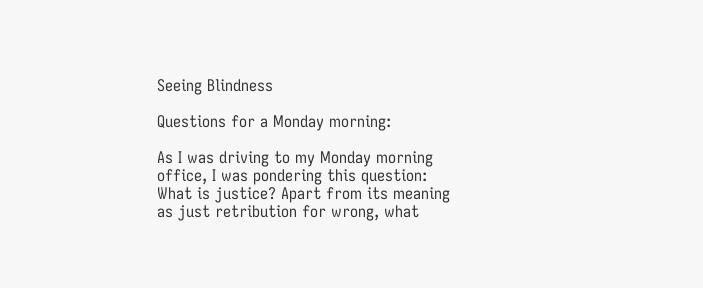Seeing Blindness

Questions for a Monday morning:

As I was driving to my Monday morning office, I was pondering this question: What is justice? Apart from its meaning as just retribution for wrong, what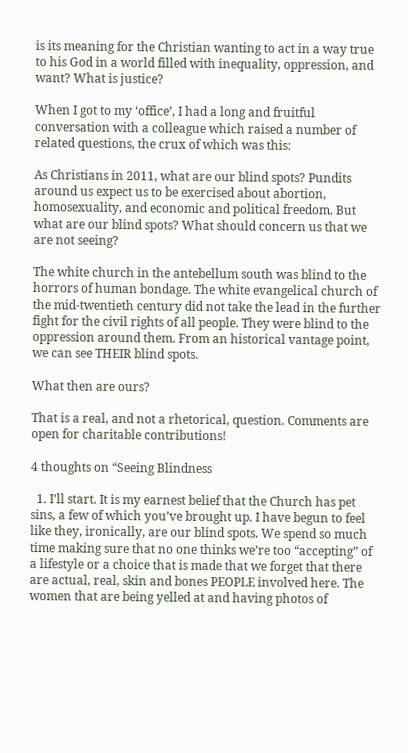is its meaning for the Christian wanting to act in a way true to his God in a world filled with inequality, oppression, and want? What is justice?

When I got to my ‘office’, I had a long and fruitful conversation with a colleague which raised a number of related questions, the crux of which was this:

As Christians in 2011, what are our blind spots? Pundits around us expect us to be exercised about abortion, homosexuality, and economic and political freedom. But what are our blind spots? What should concern us that we are not seeing?

The white church in the antebellum south was blind to the horrors of human bondage. The white evangelical church of the mid-twentieth century did not take the lead in the further fight for the civil rights of all people. They were blind to the oppression around them. From an historical vantage point, we can see THEIR blind spots.

What then are ours?

That is a real, and not a rhetorical, question. Comments are open for charitable contributions!

4 thoughts on “Seeing Blindness

  1. I’ll start. It is my earnest belief that the Church has pet sins, a few of which you’ve brought up. I have begun to feel like they, ironically, are our blind spots. We spend so much time making sure that no one thinks we’re too “accepting” of a lifestyle or a choice that is made that we forget that there are actual, real, skin and bones PEOPLE involved here. The women that are being yelled at and having photos of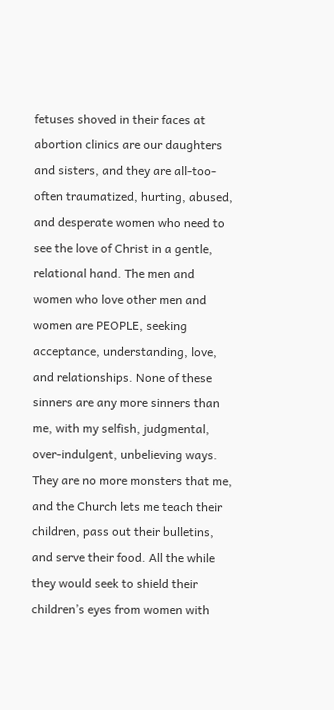fetuses shoved in their faces at abortion clinics are our daughters and sisters, and they are all-too-often traumatized, hurting, abused, and desperate women who need to see the love of Christ in a gentle, relational hand. The men and women who love other men and women are PEOPLE, seeking acceptance, understanding, love, and relationships. None of these sinners are any more sinners than me, with my selfish, judgmental, over-indulgent, unbelieving ways. They are no more monsters that me, and the Church lets me teach their children, pass out their bulletins, and serve their food. All the while they would seek to shield their children’s eyes from women with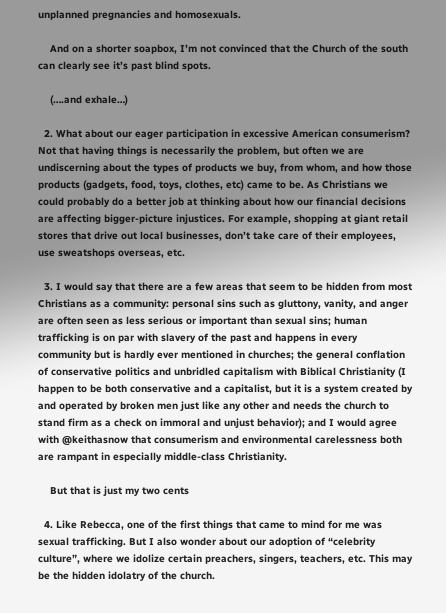unplanned pregnancies and homosexuals.

    And on a shorter soapbox, I’m not convinced that the Church of the south can clearly see it’s past blind spots.

    (….and exhale…)

  2. What about our eager participation in excessive American consumerism? Not that having things is necessarily the problem, but often we are undiscerning about the types of products we buy, from whom, and how those products (gadgets, food, toys, clothes, etc) came to be. As Christians we could probably do a better job at thinking about how our financial decisions are affecting bigger-picture injustices. For example, shopping at giant retail stores that drive out local businesses, don’t take care of their employees, use sweatshops overseas, etc.

  3. I would say that there are a few areas that seem to be hidden from most Christians as a community: personal sins such as gluttony, vanity, and anger are often seen as less serious or important than sexual sins; human trafficking is on par with slavery of the past and happens in every community but is hardly ever mentioned in churches; the general conflation of conservative politics and unbridled capitalism with Biblical Christianity (I happen to be both conservative and a capitalist, but it is a system created by and operated by broken men just like any other and needs the church to stand firm as a check on immoral and unjust behavior); and I would agree with @keithasnow that consumerism and environmental carelessness both are rampant in especially middle-class Christianity.

    But that is just my two cents

  4. Like Rebecca, one of the first things that came to mind for me was sexual trafficking. But I also wonder about our adoption of “celebrity culture”, where we idolize certain preachers, singers, teachers, etc. This may be the hidden idolatry of the church.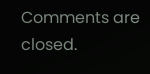Comments are closed.